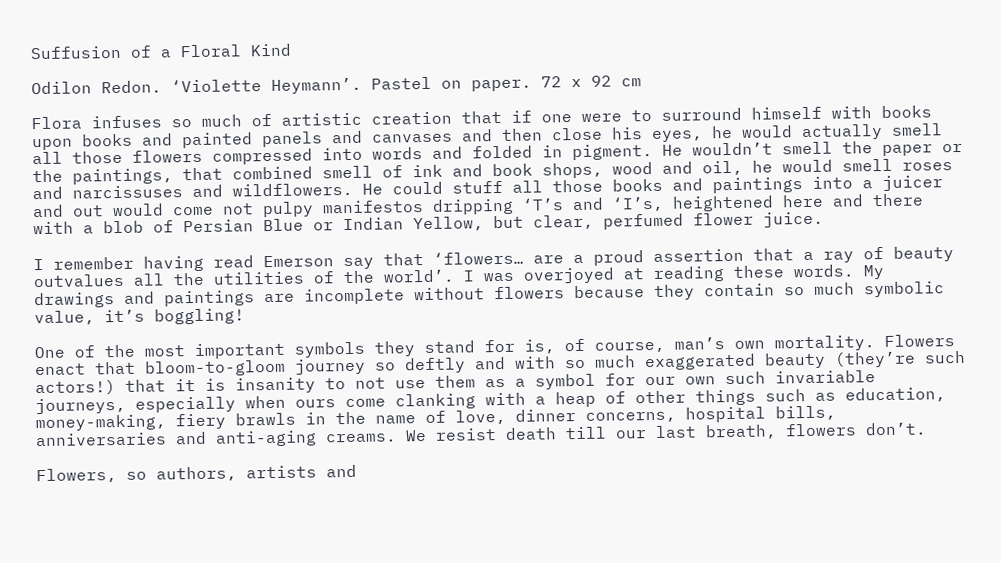Suffusion of a Floral Kind

Odilon Redon. ‘Violette Heymann’. Pastel on paper. 72 x 92 cm

Flora infuses so much of artistic creation that if one were to surround himself with books upon books and painted panels and canvases and then close his eyes, he would actually smell all those flowers compressed into words and folded in pigment. He wouldn’t smell the paper or the paintings, that combined smell of ink and book shops, wood and oil, he would smell roses and narcissuses and wildflowers. He could stuff all those books and paintings into a juicer and out would come not pulpy manifestos dripping ‘T’s and ‘I’s, heightened here and there with a blob of Persian Blue or Indian Yellow, but clear, perfumed flower juice.

I remember having read Emerson say that ‘flowers… are a proud assertion that a ray of beauty outvalues all the utilities of the world’. I was overjoyed at reading these words. My drawings and paintings are incomplete without flowers because they contain so much symbolic value, it’s boggling!

One of the most important symbols they stand for is, of course, man’s own mortality. Flowers enact that bloom-to-gloom journey so deftly and with so much exaggerated beauty (they’re such actors!) that it is insanity to not use them as a symbol for our own such invariable journeys, especially when ours come clanking with a heap of other things such as education, money-making, fiery brawls in the name of love, dinner concerns, hospital bills, anniversaries and anti-aging creams. We resist death till our last breath, flowers don’t.

Flowers, so authors, artists and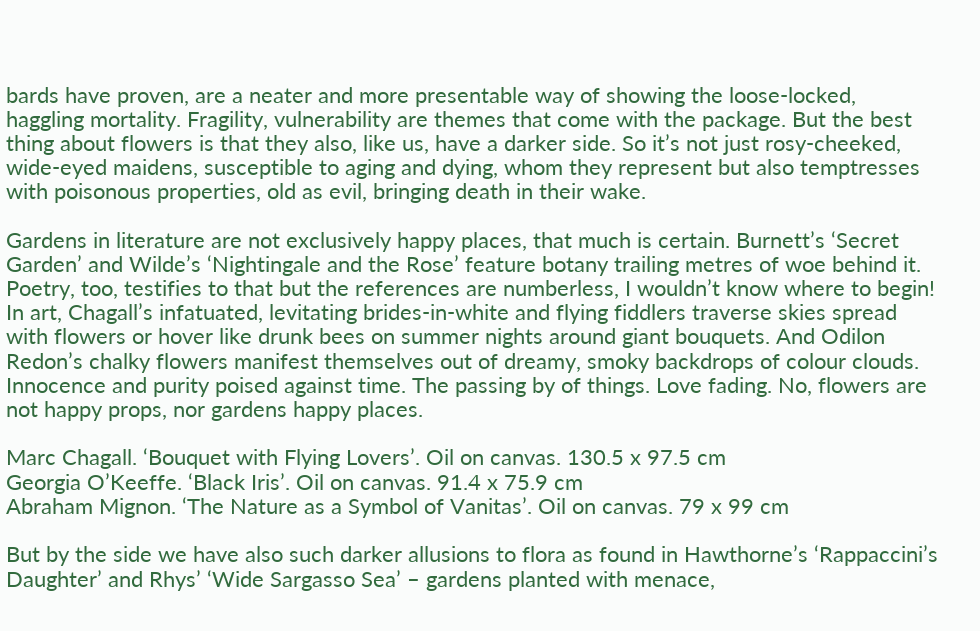bards have proven, are a neater and more presentable way of showing the loose-locked, haggling mortality. Fragility, vulnerability are themes that come with the package. But the best thing about flowers is that they also, like us, have a darker side. So it’s not just rosy-cheeked, wide-eyed maidens, susceptible to aging and dying, whom they represent but also temptresses with poisonous properties, old as evil, bringing death in their wake.

Gardens in literature are not exclusively happy places, that much is certain. Burnett’s ‘Secret Garden’ and Wilde’s ‘Nightingale and the Rose’ feature botany trailing metres of woe behind it. Poetry, too, testifies to that but the references are numberless, I wouldn’t know where to begin! In art, Chagall’s infatuated, levitating brides-in-white and flying fiddlers traverse skies spread with flowers or hover like drunk bees on summer nights around giant bouquets. And Odilon Redon’s chalky flowers manifest themselves out of dreamy, smoky backdrops of colour clouds. Innocence and purity poised against time. The passing by of things. Love fading. No, flowers are not happy props, nor gardens happy places.

Marc Chagall. ‘Bouquet with Flying Lovers’. Oil on canvas. 130.5 x 97.5 cm
Georgia O’Keeffe. ‘Black Iris’. Oil on canvas. 91.4 x 75.9 cm
Abraham Mignon. ‘The Nature as a Symbol of Vanitas’. Oil on canvas. 79 x 99 cm

But by the side we have also such darker allusions to flora as found in Hawthorne’s ‘Rappaccini’s Daughter’ and Rhys’ ‘Wide Sargasso Sea’ – gardens planted with menace,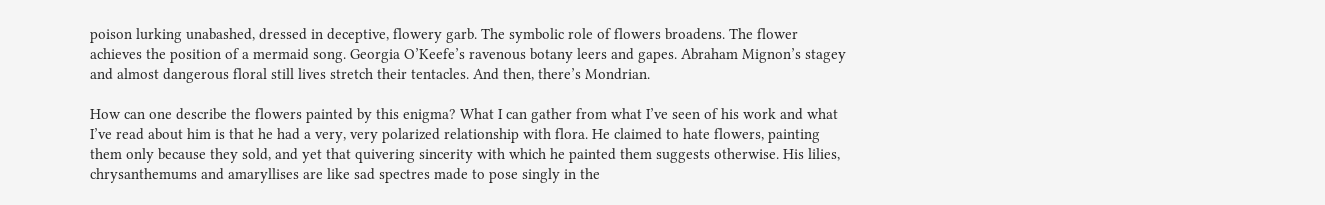poison lurking unabashed, dressed in deceptive, flowery garb. The symbolic role of flowers broadens. The flower achieves the position of a mermaid song. Georgia O’Keefe’s ravenous botany leers and gapes. Abraham Mignon’s stagey and almost dangerous floral still lives stretch their tentacles. And then, there’s Mondrian.

How can one describe the flowers painted by this enigma? What I can gather from what I’ve seen of his work and what I’ve read about him is that he had a very, very polarized relationship with flora. He claimed to hate flowers, painting them only because they sold, and yet that quivering sincerity with which he painted them suggests otherwise. His lilies, chrysanthemums and amaryllises are like sad spectres made to pose singly in the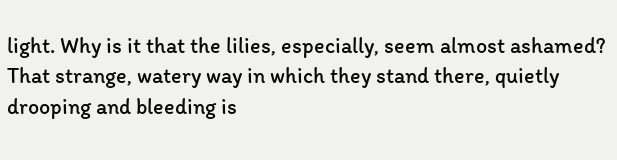light. Why is it that the lilies, especially, seem almost ashamed? That strange, watery way in which they stand there, quietly drooping and bleeding is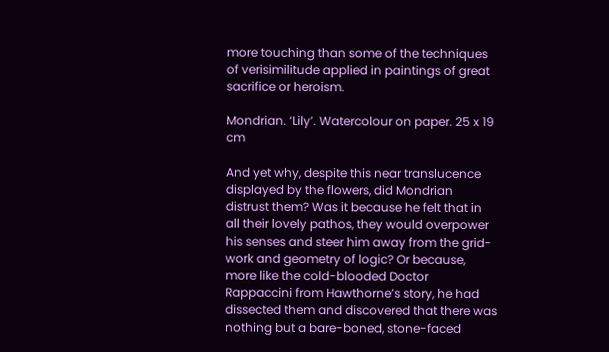more touching than some of the techniques of verisimilitude applied in paintings of great sacrifice or heroism.

Mondrian. ‘Lily’. Watercolour on paper. 25 x 19 cm

And yet why, despite this near translucence displayed by the flowers, did Mondrian distrust them? Was it because he felt that in all their lovely pathos, they would overpower his senses and steer him away from the grid-work and geometry of logic? Or because, more like the cold-blooded Doctor Rappaccini from Hawthorne’s story, he had dissected them and discovered that there was nothing but a bare-boned, stone-faced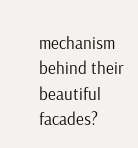mechanism behind their beautiful facades?